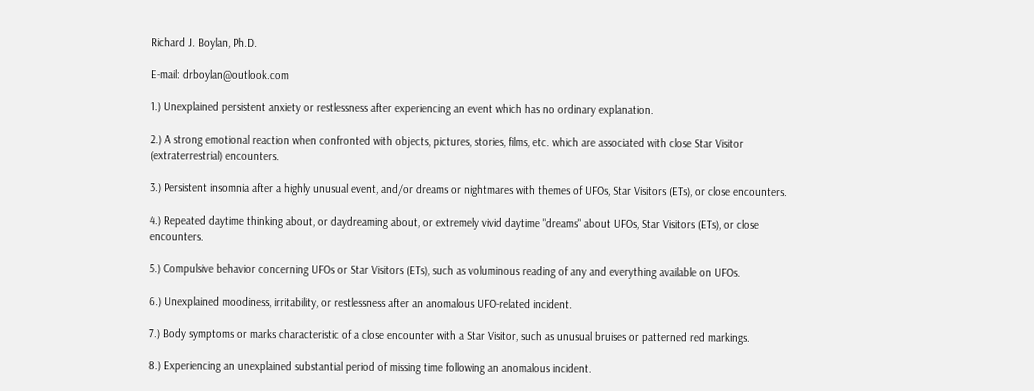Richard J. Boylan, Ph.D.

E-mail: drboylan@outlook.com

1.) Unexplained persistent anxiety or restlessness after experiencing an event which has no ordinary explanation.

2.) A strong emotional reaction when confronted with objects, pictures, stories, films, etc. which are associated with close Star Visitor (extraterrestrial) encounters.

3.) Persistent insomnia after a highly unusual event, and/or dreams or nightmares with themes of UFOs, Star Visitors (ETs), or close encounters.

4.) Repeated daytime thinking about, or daydreaming about, or extremely vivid daytime "dreams" about UFOs, Star Visitors (ETs), or close encounters.

5.) Compulsive behavior concerning UFOs or Star Visitors (ETs), such as voluminous reading of any and everything available on UFOs.

6.) Unexplained moodiness, irritability, or restlessness after an anomalous UFO-related incident.

7.) Body symptoms or marks characteristic of a close encounter with a Star Visitor, such as unusual bruises or patterned red markings.

8.) Experiencing an unexplained substantial period of missing time following an anomalous incident.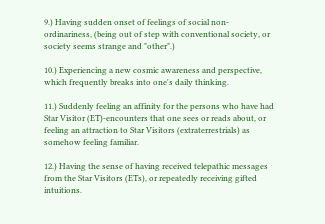9.) Having sudden onset of feelings of social non-ordinariness, (being out of step with conventional society, or society seems strange and "other".)

10.) Experiencing a new cosmic awareness and perspective, which frequently breaks into one's daily thinking.

11.) Suddenly feeling an affinity for the persons who have had Star Visitor (ET)-encounters that one sees or reads about, or feeling an attraction to Star Visitors (extraterrestrials) as somehow feeling familiar.

12.) Having the sense of having received telepathic messages from the Star Visitors (ETs), or repeatedly receiving gifted intuitions.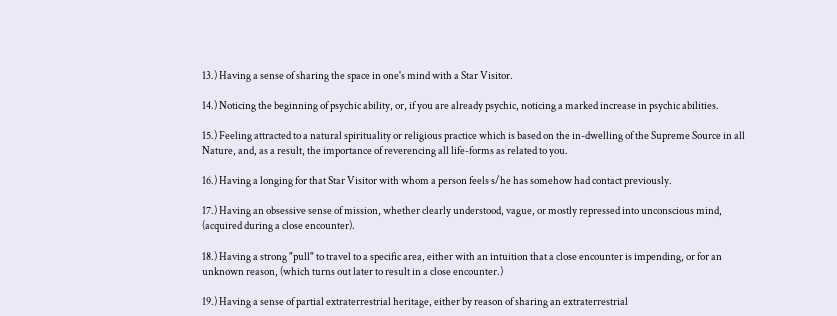13.) Having a sense of sharing the space in one's mind with a Star Visitor.

14.) Noticing the beginning of psychic ability, or, if you are already psychic, noticing a marked increase in psychic abilities.

15.) Feeling attracted to a natural spirituality or religious practice which is based on the in-dwelling of the Supreme Source in all Nature, and, as a result, the importance of reverencing all life-forms as related to you.

16.) Having a longing for that Star Visitor with whom a person feels s/he has somehow had contact previously.

17.) Having an obsessive sense of mission, whether clearly understood, vague, or mostly repressed into unconscious mind, (acquired during a close encounter).

18.) Having a strong "pull" to travel to a specific area, either with an intuition that a close encounter is impending, or for an unknown reason, (which turns out later to result in a close encounter.)

19.) Having a sense of partial extraterrestrial heritage, either by reason of sharing an extraterrestrial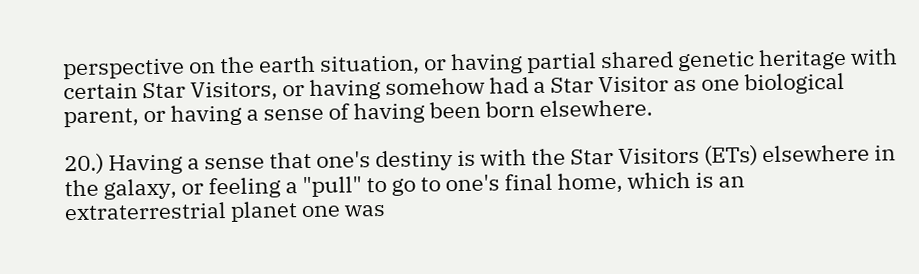perspective on the earth situation, or having partial shared genetic heritage with certain Star Visitors, or having somehow had a Star Visitor as one biological parent, or having a sense of having been born elsewhere.

20.) Having a sense that one's destiny is with the Star Visitors (ETs) elsewhere in the galaxy, or feeling a "pull" to go to one's final home, which is an extraterrestrial planet one was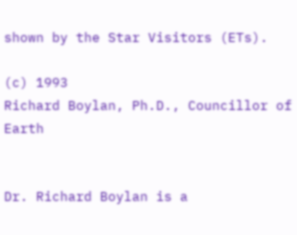shown by the Star Visitors (ETs).

(c) 1993
Richard Boylan, Ph.D., Councillor of Earth


Dr. Richard Boylan is a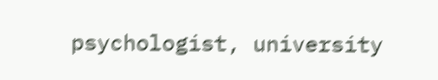psychologist, university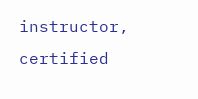instructor, certified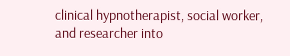clinical hypnotherapist, social worker, and researcher into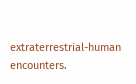extraterrestrial-human encounters.